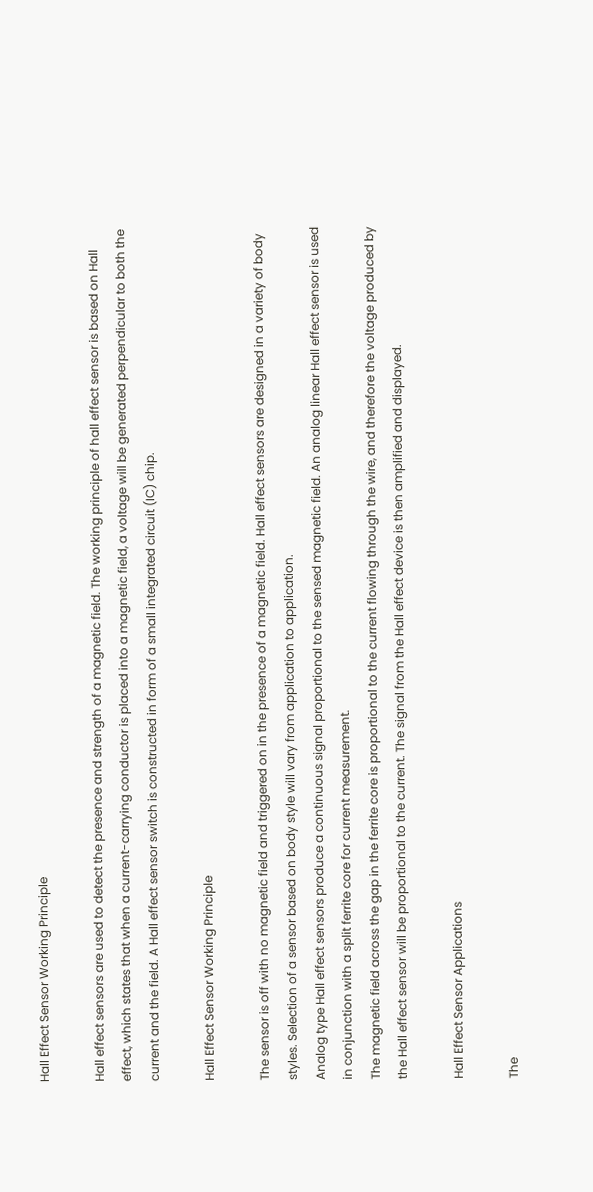Hall Effect Sensor Working Principle

Hall effect sensors are used to detect the presence and strength of a magnetic field. The working principle of hall effect sensor is based on Hall effect, which states that when a current-carrying conductor is placed into a magnetic field, a voltage will be generated perpendicular to both the current and the field. A Hall effect sensor switch is constructed in form of a small integrated circuit (IC) chip.

Hall Effect Sensor Working Principle

The sensor is off with no magnetic field and triggered on in the presence of a magnetic field. Hall effect sensors are designed in a variety of body styles. Selection of a sensor based on body style will vary from application to application.
Analog type Hall effect sensors produce a continuous signal proportional to the sensed magnetic field. An analog linear Hall effect sensor is used in conjunction with a split ferrite core for current measurement.
The magnetic field across the gap in the ferrite core is proportional to the current flowing through the wire, and therefore the voltage produced by the Hall effect sensor will be proportional to the current. The signal from the Hall effect device is then amplified and displayed.

Hall Effect Sensor Applications

The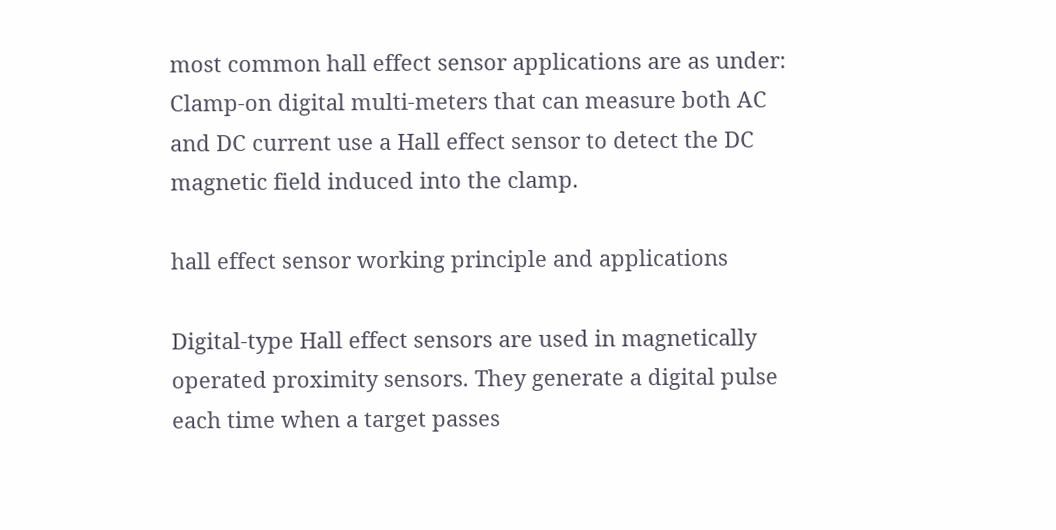most common hall effect sensor applications are as under:
Clamp-on digital multi-meters that can measure both AC and DC current use a Hall effect sensor to detect the DC magnetic field induced into the clamp.

hall effect sensor working principle and applications

Digital-type Hall effect sensors are used in magnetically operated proximity sensors. They generate a digital pulse each time when a target passes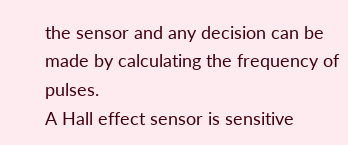the sensor and any decision can be made by calculating the frequency of pulses.
A Hall effect sensor is sensitive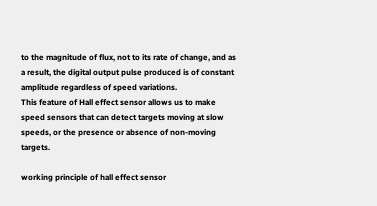to the magnitude of flux, not to its rate of change, and as a result, the digital output pulse produced is of constant amplitude regardless of speed variations.
This feature of Hall effect sensor allows us to make speed sensors that can detect targets moving at slow speeds, or the presence or absence of non-moving targets.

working principle of hall effect sensor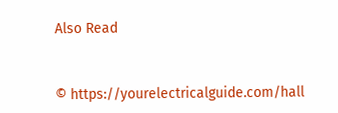Also Read


© https://yourelectricalguide.com/hall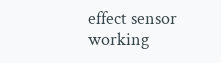effect sensor working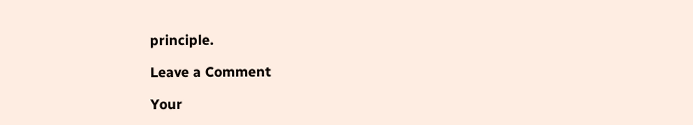principle.

Leave a Comment

Your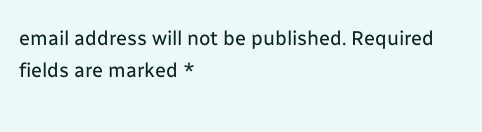email address will not be published. Required fields are marked *